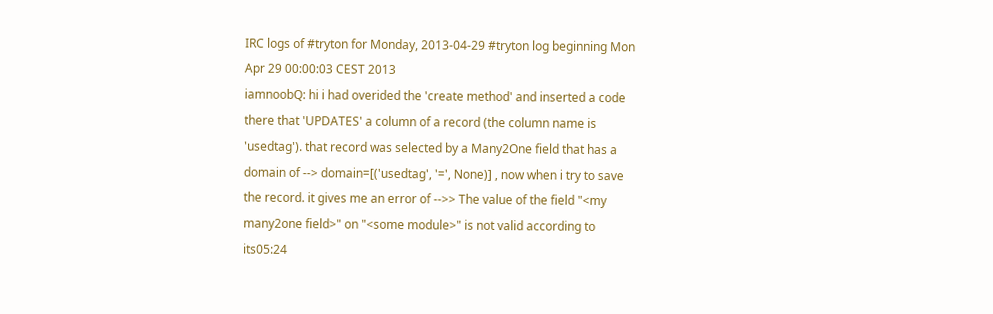IRC logs of #tryton for Monday, 2013-04-29 #tryton log beginning Mon Apr 29 00:00:03 CEST 2013
iamnoobQ: hi i had overided the 'create method' and inserted a code there that 'UPDATES' a column of a record (the column name is 'usedtag'). that record was selected by a Many2One field that has a domain of --> domain=[('usedtag', '=', None)] , now when i try to save the record. it gives me an error of -->> The value of the field "<my many2one field>" on "<some module>" is not valid according to its05:24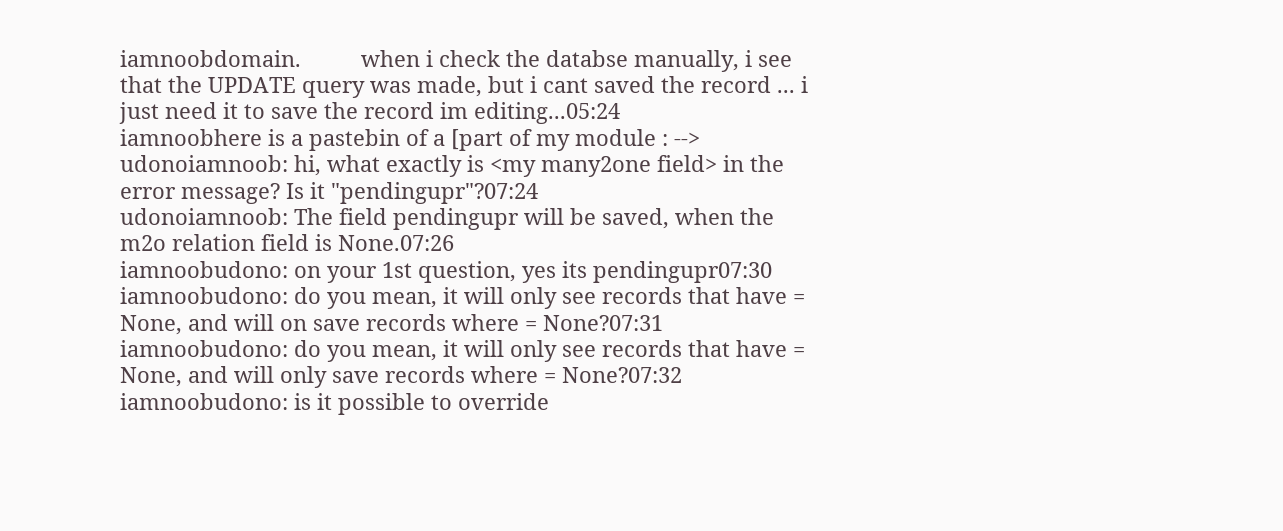iamnoobdomain.          when i check the databse manually, i see that the UPDATE query was made, but i cant saved the record ... i just need it to save the record im editing...05:24
iamnoobhere is a pastebin of a [part of my module : -->
udonoiamnoob: hi, what exactly is <my many2one field> in the error message? Is it "pendingupr"?07:24
udonoiamnoob: The field pendingupr will be saved, when the m2o relation field is None.07:26
iamnoobudono: on your 1st question, yes its pendingupr07:30
iamnoobudono: do you mean, it will only see records that have = None, and will on save records where = None?07:31
iamnoobudono: do you mean, it will only see records that have = None, and will only save records where = None?07:32
iamnoobudono: is it possible to override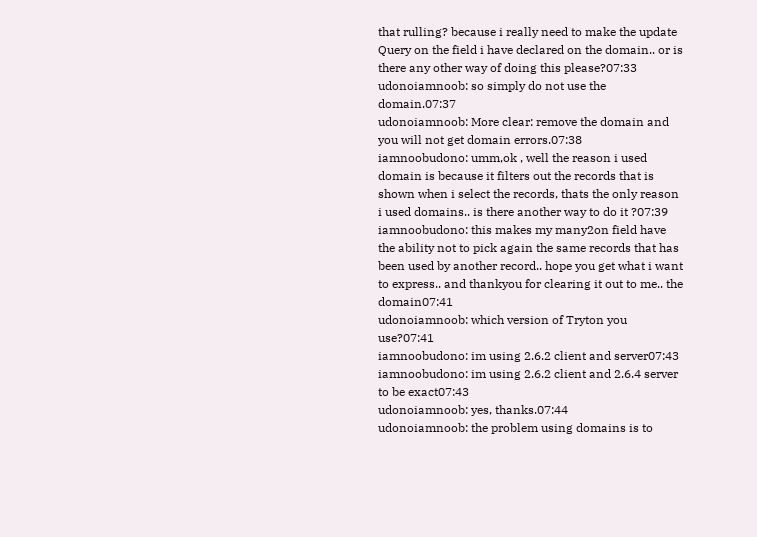that rulling? because i really need to make the update Query on the field i have declared on the domain.. or is there any other way of doing this please?07:33
udonoiamnoob: so simply do not use the domain.07:37
udonoiamnoob: More clear: remove the domain and you will not get domain errors.07:38
iamnoobudono: umm,ok , well the reason i used domain is because it filters out the records that is shown when i select the records, thats the only reason i used domains.. is there another way to do it ?07:39
iamnoobudono: this makes my many2on field have the ability not to pick again the same records that has been used by another record.. hope you get what i want to express.. and thankyou for clearing it out to me.. the domain07:41
udonoiamnoob: which version of Tryton you use?07:41
iamnoobudono: im using 2.6.2 client and server07:43
iamnoobudono: im using 2.6.2 client and 2.6.4 server to be exact07:43
udonoiamnoob: yes, thanks.07:44
udonoiamnoob: the problem using domains is to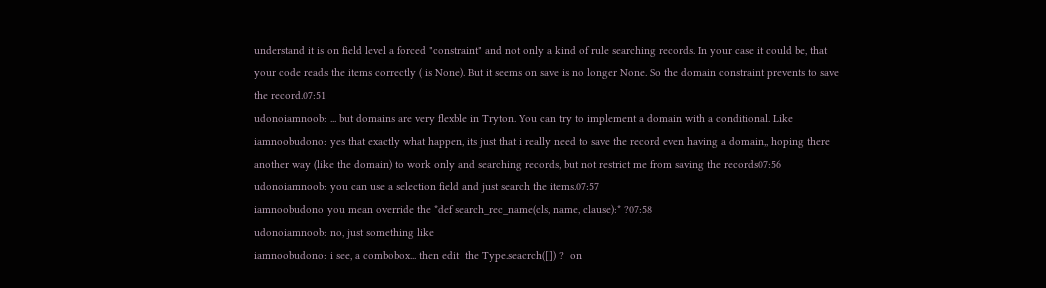understand it is on field level a forced "constraint" and not only a kind of rule searching records. In your case it could be, that your code reads the items correctly ( is None). But it seems on save is no longer None. So the domain constraint prevents to save the record.07:51
udonoiamnoob: ... but domains are very flexble in Tryton. You can try to implement a domain with a conditional. Like
iamnoobudono: yes that exactly what happen, its just that i really need to save the record even having a domain,, hoping there another way (like the domain) to work only and searching records, but not restrict me from saving the records07:56
udonoiamnoob: you can use a selection field and just search the items.07:57
iamnoobudono you mean override the *def search_rec_name(cls, name, clause):* ?07:58
udonoiamnoob: no, just something like
iamnoobudono: i see, a combobox... then edit  the Type.seacrch([]) ?  on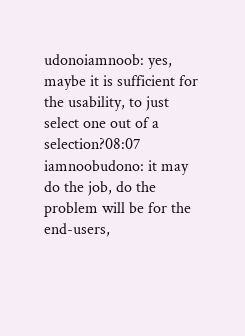udonoiamnoob: yes, maybe it is sufficient for the usability, to just select one out of a selection?08:07
iamnoobudono: it may do the job, do the problem will be for the end-users,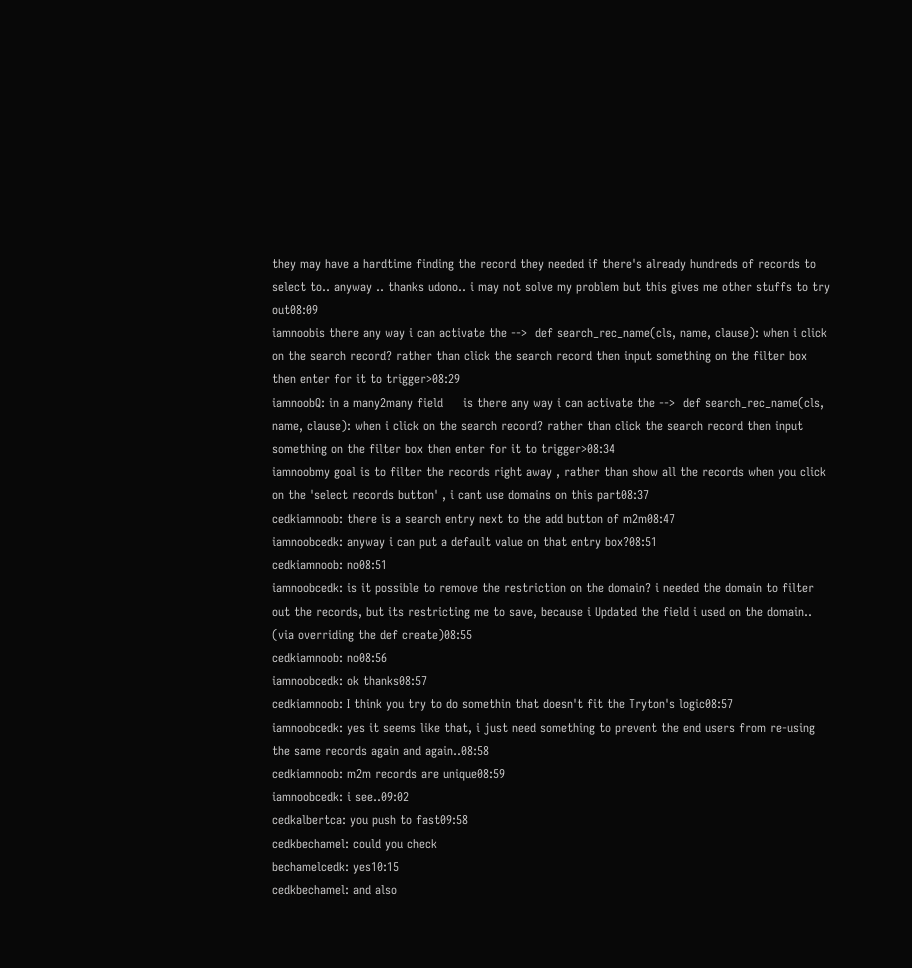they may have a hardtime finding the record they needed if there's already hundreds of records to select to.. anyway .. thanks udono.. i may not solve my problem but this gives me other stuffs to try out08:09
iamnoobis there any way i can activate the -->  def search_rec_name(cls, name, clause): when i click on the search record? rather than click the search record then input something on the filter box then enter for it to trigger>08:29
iamnoobQ: in a many2many field     is there any way i can activate the -->  def search_rec_name(cls, name, clause): when i click on the search record? rather than click the search record then input something on the filter box then enter for it to trigger>08:34
iamnoobmy goal is to filter the records right away , rather than show all the records when you click on the 'select records button' , i cant use domains on this part08:37
cedkiamnoob: there is a search entry next to the add button of m2m08:47
iamnoobcedk: anyway i can put a default value on that entry box?08:51
cedkiamnoob: no08:51
iamnoobcedk: is it possible to remove the restriction on the domain? i needed the domain to filter out the records, but its restricting me to save, because i Updated the field i used on the domain..  (via overriding the def create)08:55
cedkiamnoob: no08:56
iamnoobcedk: ok thanks08:57
cedkiamnoob: I think you try to do somethin that doesn't fit the Tryton's logic08:57
iamnoobcedk: yes it seems like that, i just need something to prevent the end users from re-using the same records again and again..08:58
cedkiamnoob: m2m records are unique08:59
iamnoobcedk: i see..09:02
cedkalbertca: you push to fast09:58
cedkbechamel: could you check
bechamelcedk: yes10:15
cedkbechamel: and also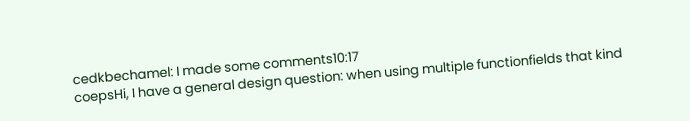cedkbechamel: I made some comments10:17
coepsHi, I have a general design question: when using multiple functionfields that kind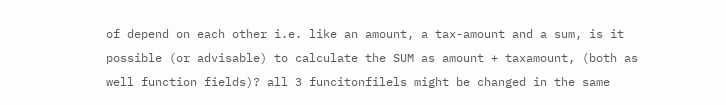of depend on each other i.e. like an amount, a tax-amount and a sum, is it possible (or advisable) to calculate the SUM as amount + taxamount, (both as well function fields)? all 3 funcitonfilels might be changed in the same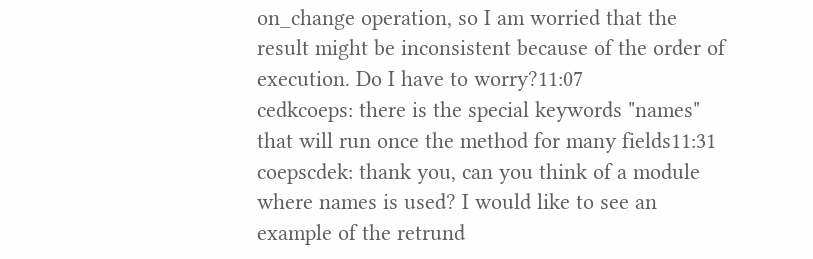on_change operation, so I am worried that the result might be inconsistent because of the order of execution. Do I have to worry?11:07
cedkcoeps: there is the special keywords "names" that will run once the method for many fields11:31
coepscdek: thank you, can you think of a module where names is used? I would like to see an example of the retrund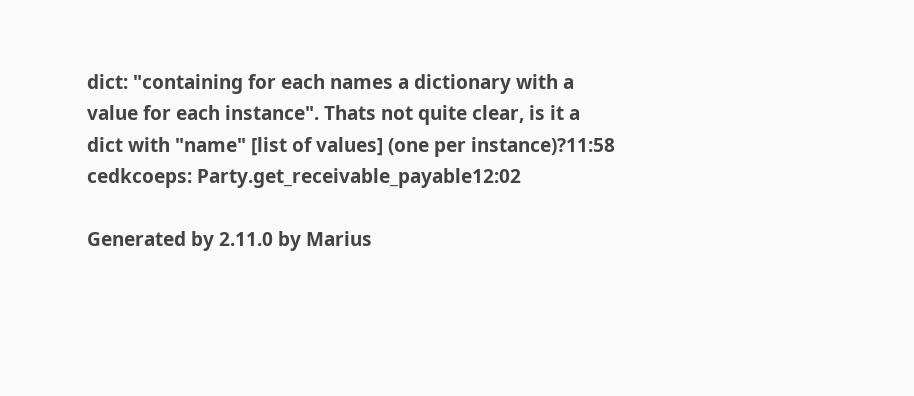dict: "containing for each names a dictionary with a value for each instance". Thats not quite clear, is it a dict with "name" [list of values] (one per instance)?11:58
cedkcoeps: Party.get_receivable_payable12:02

Generated by 2.11.0 by Marius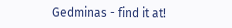Gedminas - find it at!